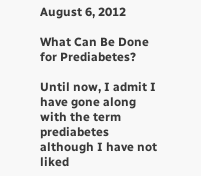August 6, 2012

What Can Be Done for Prediabetes?

Until now, I admit I have gone along with the term prediabetes although I have not liked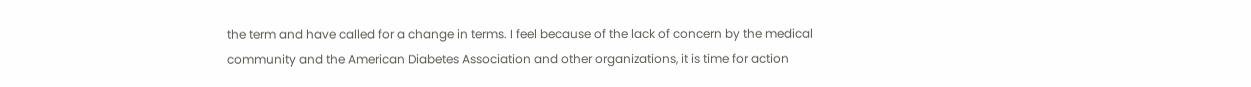the term and have called for a change in terms. I feel because of the lack of concern by the medical community and the American Diabetes Association and other organizations, it is time for action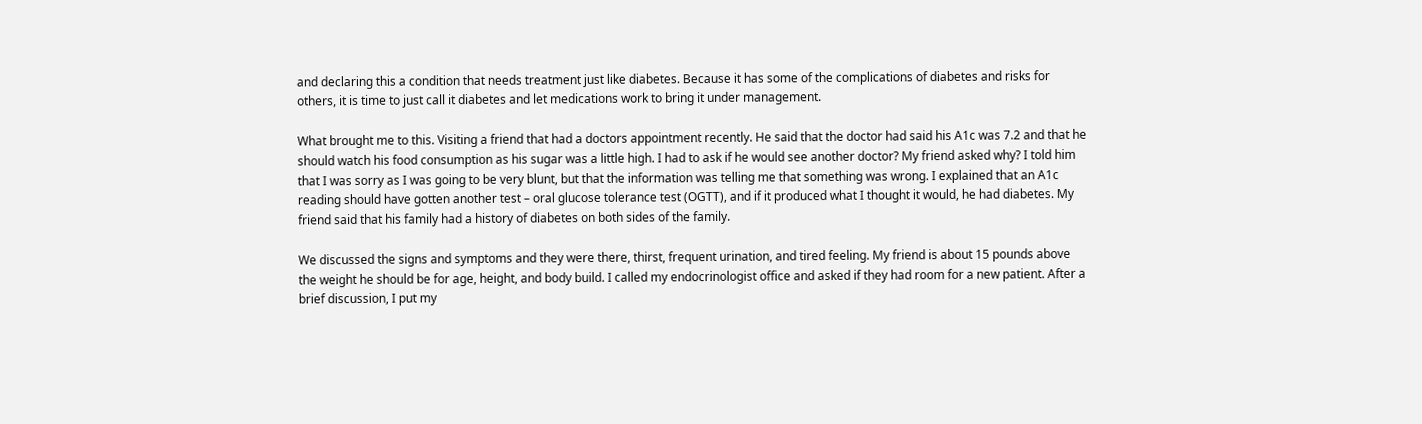and declaring this a condition that needs treatment just like diabetes. Because it has some of the complications of diabetes and risks for others, it is time to just call it diabetes and let medications work to bring it under management.

What brought me to this. Visiting a friend that had a doctors appointment recently. He said that the doctor had said his A1c was 7.2 and that he should watch his food consumption as his sugar was a little high. I had to ask if he would see another doctor? My friend asked why? I told him that I was sorry as I was going to be very blunt, but that the information was telling me that something was wrong. I explained that an A1c reading should have gotten another test – oral glucose tolerance test (OGTT), and if it produced what I thought it would, he had diabetes. My friend said that his family had a history of diabetes on both sides of the family.

We discussed the signs and symptoms and they were there, thirst, frequent urination, and tired feeling. My friend is about 15 pounds above the weight he should be for age, height, and body build. I called my endocrinologist office and asked if they had room for a new patient. After a brief discussion, I put my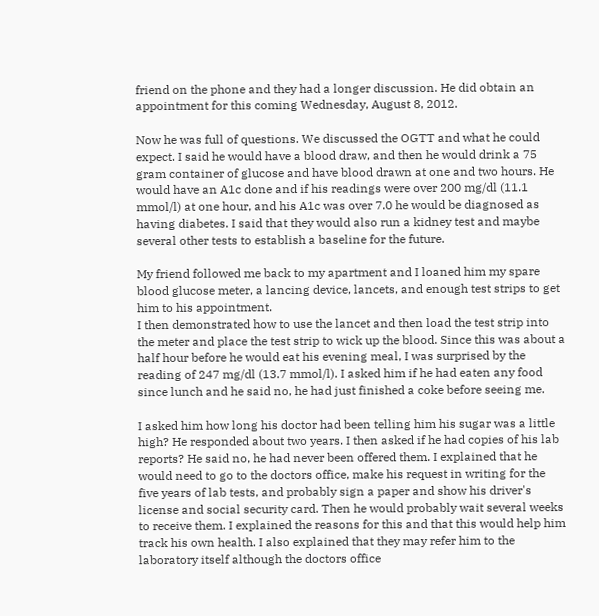friend on the phone and they had a longer discussion. He did obtain an appointment for this coming Wednesday, August 8, 2012.

Now he was full of questions. We discussed the OGTT and what he could expect. I said he would have a blood draw, and then he would drink a 75 gram container of glucose and have blood drawn at one and two hours. He would have an A1c done and if his readings were over 200 mg/dl (11.1 mmol/l) at one hour, and his A1c was over 7.0 he would be diagnosed as having diabetes. I said that they would also run a kidney test and maybe several other tests to establish a baseline for the future.

My friend followed me back to my apartment and I loaned him my spare blood glucose meter, a lancing device, lancets, and enough test strips to get him to his appointment.
I then demonstrated how to use the lancet and then load the test strip into the meter and place the test strip to wick up the blood. Since this was about a half hour before he would eat his evening meal, I was surprised by the reading of 247 mg/dl (13.7 mmol/l). I asked him if he had eaten any food since lunch and he said no, he had just finished a coke before seeing me.

I asked him how long his doctor had been telling him his sugar was a little high? He responded about two years. I then asked if he had copies of his lab reports? He said no, he had never been offered them. I explained that he would need to go to the doctors office, make his request in writing for the five years of lab tests, and probably sign a paper and show his driver's license and social security card. Then he would probably wait several weeks to receive them. I explained the reasons for this and that this would help him track his own health. I also explained that they may refer him to the laboratory itself although the doctors office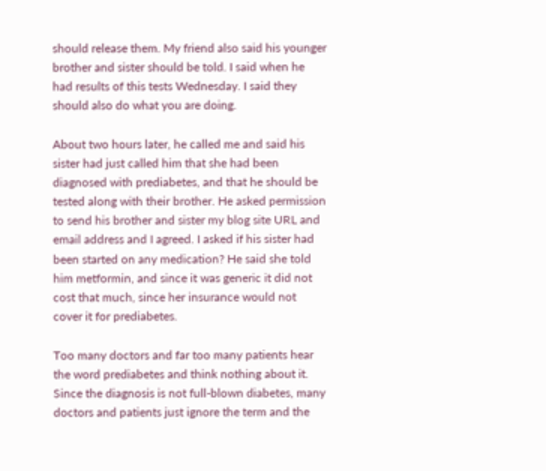should release them. My friend also said his younger brother and sister should be told. I said when he had results of this tests Wednesday. I said they should also do what you are doing.

About two hours later, he called me and said his sister had just called him that she had been diagnosed with prediabetes, and that he should be tested along with their brother. He asked permission to send his brother and sister my blog site URL and email address and I agreed. I asked if his sister had been started on any medication? He said she told him metformin, and since it was generic it did not cost that much, since her insurance would not cover it for prediabetes.

Too many doctors and far too many patients hear the word prediabetes and think nothing about it. Since the diagnosis is not full-blown diabetes, many doctors and patients just ignore the term and the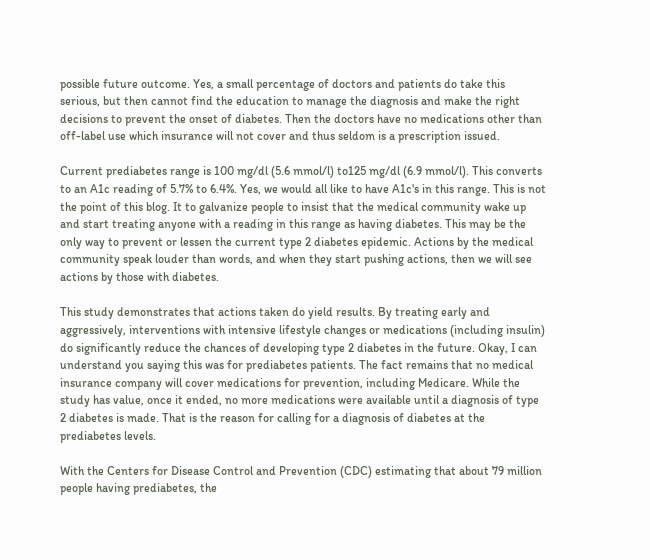possible future outcome. Yes, a small percentage of doctors and patients do take this serious, but then cannot find the education to manage the diagnosis and make the right decisions to prevent the onset of diabetes. Then the doctors have no medications other than off-label use which insurance will not cover and thus seldom is a prescription issued.

Current prediabetes range is 100 mg/dl (5.6 mmol/l) to125 mg/dl (6.9 mmol/l). This converts to an A1c reading of 5.7% to 6.4%. Yes, we would all like to have A1c's in this range. This is not the point of this blog. It to galvanize people to insist that the medical community wake up and start treating anyone with a reading in this range as having diabetes. This may be the only way to prevent or lessen the current type 2 diabetes epidemic. Actions by the medical community speak louder than words, and when they start pushing actions, then we will see actions by those with diabetes.

This study demonstrates that actions taken do yield results. By treating early and aggressively, interventions with intensive lifestyle changes or medications (including insulin) do significantly reduce the chances of developing type 2 diabetes in the future. Okay, I can understand you saying this was for prediabetes patients. The fact remains that no medical insurance company will cover medications for prevention, including Medicare. While the study has value, once it ended, no more medications were available until a diagnosis of type 2 diabetes is made. That is the reason for calling for a diagnosis of diabetes at the prediabetes levels.

With the Centers for Disease Control and Prevention (CDC) estimating that about 79 million people having prediabetes, the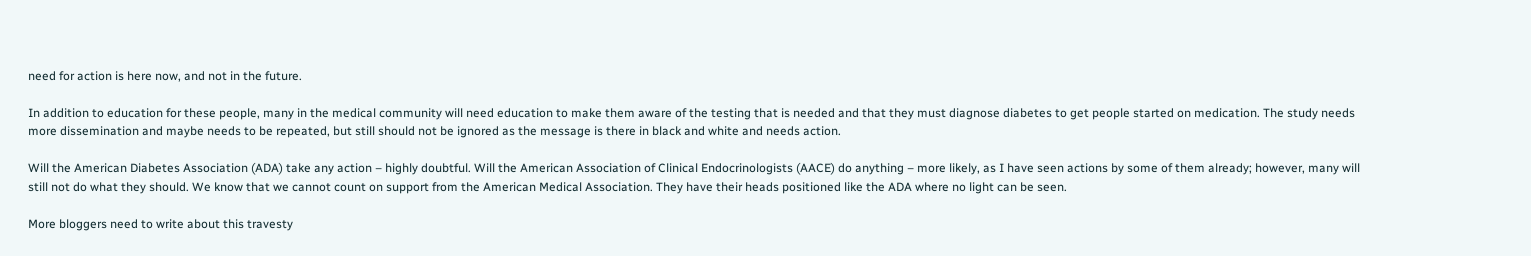need for action is here now, and not in the future.

In addition to education for these people, many in the medical community will need education to make them aware of the testing that is needed and that they must diagnose diabetes to get people started on medication. The study needs more dissemination and maybe needs to be repeated, but still should not be ignored as the message is there in black and white and needs action.

Will the American Diabetes Association (ADA) take any action – highly doubtful. Will the American Association of Clinical Endocrinologists (AACE) do anything – more likely, as I have seen actions by some of them already; however, many will still not do what they should. We know that we cannot count on support from the American Medical Association. They have their heads positioned like the ADA where no light can be seen.

More bloggers need to write about this travesty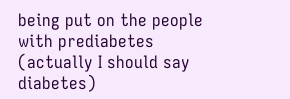being put on the people with prediabetes (actually I should say diabetes)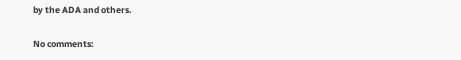by the ADA and others.

No comments: